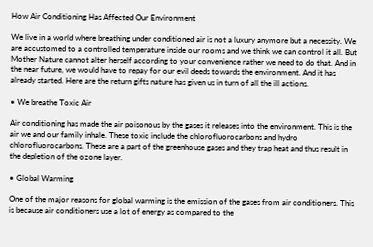How Air Conditioning Has Affected Our Environment

We live in a world where breathing under conditioned air is not a luxury anymore but a necessity. We are accustomed to a controlled temperature inside our rooms and we think we can control it all. But Mother Nature cannot alter herself according to your convenience rather we need to do that. And in the near future, we would have to repay for our evil deeds towards the environment. And it has already started. Here are the return gifts nature has given us in turn of all the ill actions.

• We breathe Toxic Air

Air conditioning has made the air poisonous by the gases it releases into the environment. This is the air we and our family inhale. These toxic include the chlorofluorocarbons and hydro chlorofluorocarbons. These are a part of the greenhouse gases and they trap heat and thus result in the depletion of the ozone layer.

• Global Warming

One of the major reasons for global warming is the emission of the gases from air conditioners. This is because air conditioners use a lot of energy as compared to the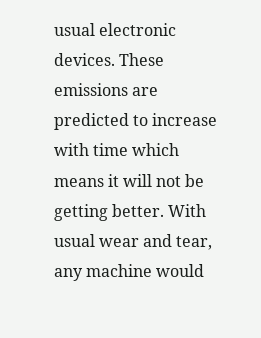usual electronic devices. These emissions are predicted to increase with time which means it will not be getting better. With usual wear and tear, any machine would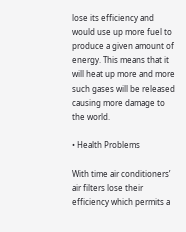lose its efficiency and would use up more fuel to produce a given amount of energy. This means that it will heat up more and more such gases will be released causing more damage to the world.

• Health Problems

With time air conditioners’ air filters lose their efficiency which permits a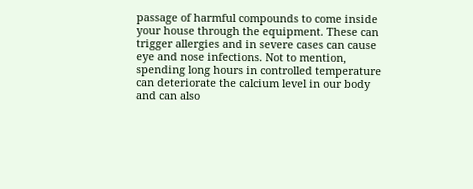passage of harmful compounds to come inside your house through the equipment. These can trigger allergies and in severe cases can cause eye and nose infections. Not to mention, spending long hours in controlled temperature can deteriorate the calcium level in our body and can also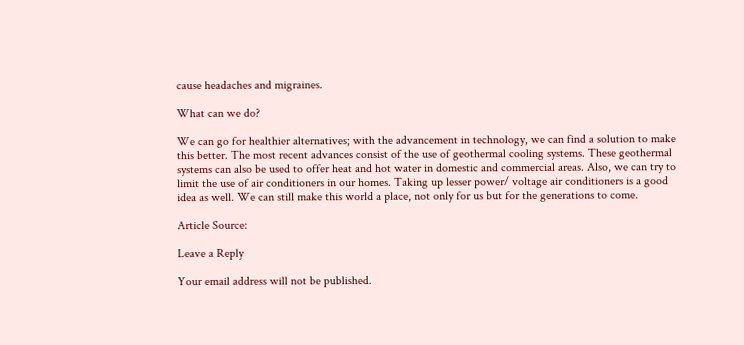cause headaches and migraines.

What can we do?

We can go for healthier alternatives; with the advancement in technology, we can find a solution to make this better. The most recent advances consist of the use of geothermal cooling systems. These geothermal systems can also be used to offer heat and hot water in domestic and commercial areas. Also, we can try to limit the use of air conditioners in our homes. Taking up lesser power/ voltage air conditioners is a good idea as well. We can still make this world a place, not only for us but for the generations to come.

Article Source:

Leave a Reply

Your email address will not be published.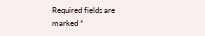Required fields are marked *